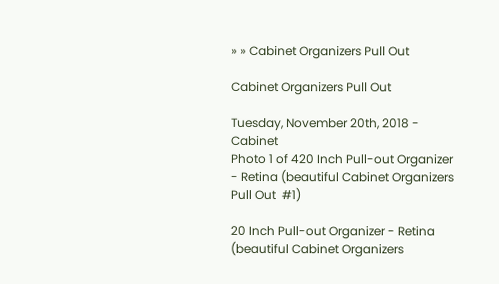» » Cabinet Organizers Pull Out

Cabinet Organizers Pull Out

Tuesday, November 20th, 2018 - Cabinet
Photo 1 of 420 Inch Pull-out Organizer - Retina (beautiful Cabinet Organizers Pull Out  #1)

20 Inch Pull-out Organizer - Retina (beautiful Cabinet Organizers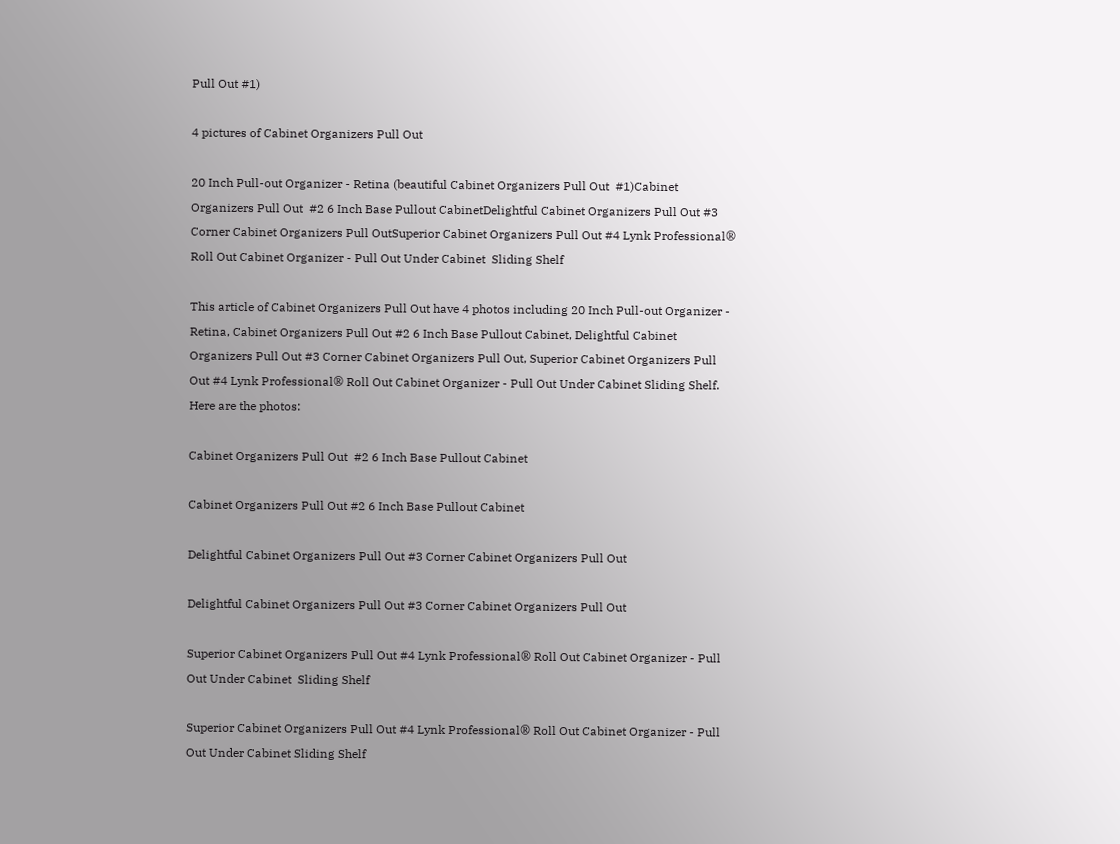Pull Out #1)

4 pictures of Cabinet Organizers Pull Out

20 Inch Pull-out Organizer - Retina (beautiful Cabinet Organizers Pull Out  #1)Cabinet Organizers Pull Out  #2 6 Inch Base Pullout CabinetDelightful Cabinet Organizers Pull Out #3 Corner Cabinet Organizers Pull OutSuperior Cabinet Organizers Pull Out #4 Lynk Professional® Roll Out Cabinet Organizer - Pull Out Under Cabinet  Sliding Shelf

This article of Cabinet Organizers Pull Out have 4 photos including 20 Inch Pull-out Organizer - Retina, Cabinet Organizers Pull Out #2 6 Inch Base Pullout Cabinet, Delightful Cabinet Organizers Pull Out #3 Corner Cabinet Organizers Pull Out, Superior Cabinet Organizers Pull Out #4 Lynk Professional® Roll Out Cabinet Organizer - Pull Out Under Cabinet Sliding Shelf. Here are the photos:

Cabinet Organizers Pull Out  #2 6 Inch Base Pullout Cabinet

Cabinet Organizers Pull Out #2 6 Inch Base Pullout Cabinet

Delightful Cabinet Organizers Pull Out #3 Corner Cabinet Organizers Pull Out

Delightful Cabinet Organizers Pull Out #3 Corner Cabinet Organizers Pull Out

Superior Cabinet Organizers Pull Out #4 Lynk Professional® Roll Out Cabinet Organizer - Pull Out Under Cabinet  Sliding Shelf

Superior Cabinet Organizers Pull Out #4 Lynk Professional® Roll Out Cabinet Organizer - Pull Out Under Cabinet Sliding Shelf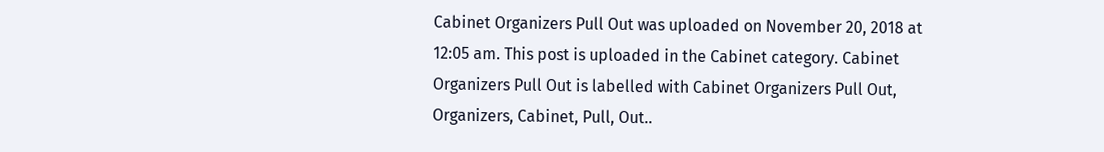Cabinet Organizers Pull Out was uploaded on November 20, 2018 at 12:05 am. This post is uploaded in the Cabinet category. Cabinet Organizers Pull Out is labelled with Cabinet Organizers Pull Out, Organizers, Cabinet, Pull, Out..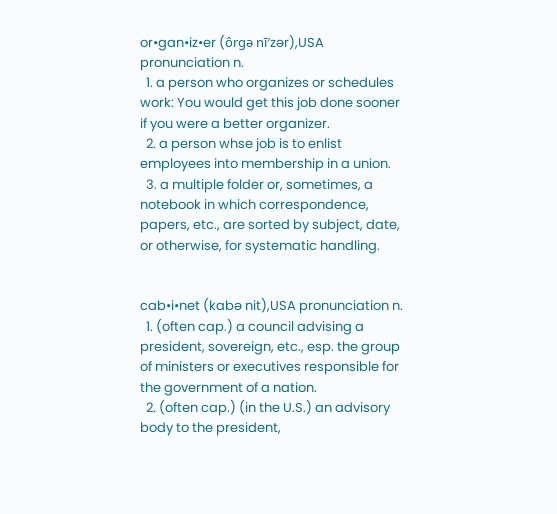or•gan•iz•er (ôrgə nī′zər),USA pronunciation n.
  1. a person who organizes or schedules work: You would get this job done sooner if you were a better organizer.
  2. a person whse job is to enlist employees into membership in a union.
  3. a multiple folder or, sometimes, a notebook in which correspondence, papers, etc., are sorted by subject, date, or otherwise, for systematic handling.


cab•i•net (kabə nit),USA pronunciation n.
  1. (often cap.) a council advising a president, sovereign, etc., esp. the group of ministers or executives responsible for the government of a nation.
  2. (often cap.) (in the U.S.) an advisory body to the president,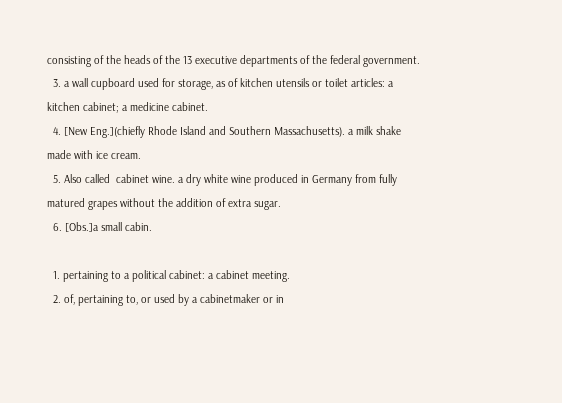consisting of the heads of the 13 executive departments of the federal government.
  3. a wall cupboard used for storage, as of kitchen utensils or toilet articles: a kitchen cabinet; a medicine cabinet.
  4. [New Eng.](chiefly Rhode Island and Southern Massachusetts). a milk shake made with ice cream.
  5. Also called  cabinet wine. a dry white wine produced in Germany from fully matured grapes without the addition of extra sugar.
  6. [Obs.]a small cabin.

  1. pertaining to a political cabinet: a cabinet meeting.
  2. of, pertaining to, or used by a cabinetmaker or in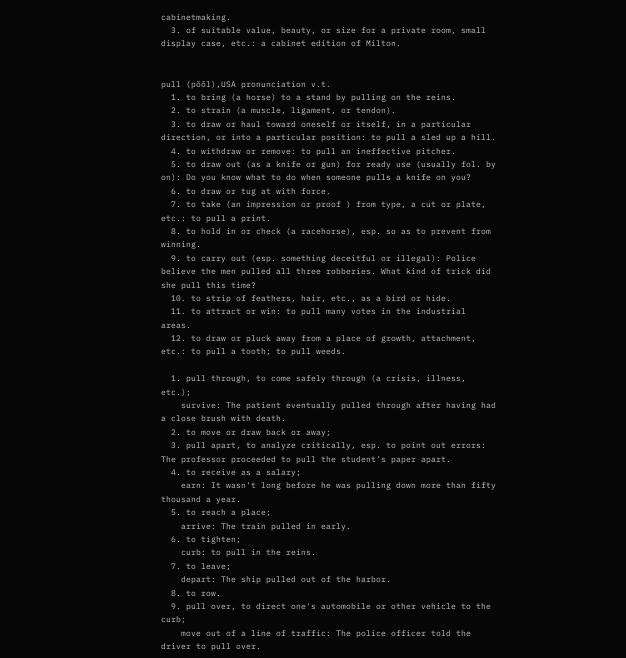cabinetmaking.
  3. of suitable value, beauty, or size for a private room, small display case, etc.: a cabinet edition of Milton.


pull (pŏŏl),USA pronunciation v.t.
  1. to bring (a horse) to a stand by pulling on the reins.
  2. to strain (a muscle, ligament, or tendon).
  3. to draw or haul toward oneself or itself, in a particular direction, or into a particular position: to pull a sled up a hill.
  4. to withdraw or remove: to pull an ineffective pitcher.
  5. to draw out (as a knife or gun) for ready use (usually fol. by on): Do you know what to do when someone pulls a knife on you?
  6. to draw or tug at with force.
  7. to take (an impression or proof ) from type, a cut or plate, etc.: to pull a print.
  8. to hold in or check (a racehorse), esp. so as to prevent from winning.
  9. to carry out (esp. something deceitful or illegal): Police believe the men pulled all three robberies. What kind of trick did she pull this time?
  10. to strip of feathers, hair, etc., as a bird or hide.
  11. to attract or win: to pull many votes in the industrial areas.
  12. to draw or pluck away from a place of growth, attachment, etc.: to pull a tooth; to pull weeds.

  1. pull through, to come safely through (a crisis, illness, etc.);
    survive: The patient eventually pulled through after having had a close brush with death.
  2. to move or draw back or away;
  3. pull apart, to analyze critically, esp. to point out errors: The professor proceeded to pull the student's paper apart.
  4. to receive as a salary;
    earn: It wasn't long before he was pulling down more than fifty thousand a year.
  5. to reach a place;
    arrive: The train pulled in early.
  6. to tighten;
    curb: to pull in the reins.
  7. to leave;
    depart: The ship pulled out of the harbor.
  8. to row.
  9. pull over, to direct one's automobile or other vehicle to the curb;
    move out of a line of traffic: The police officer told the driver to pull over.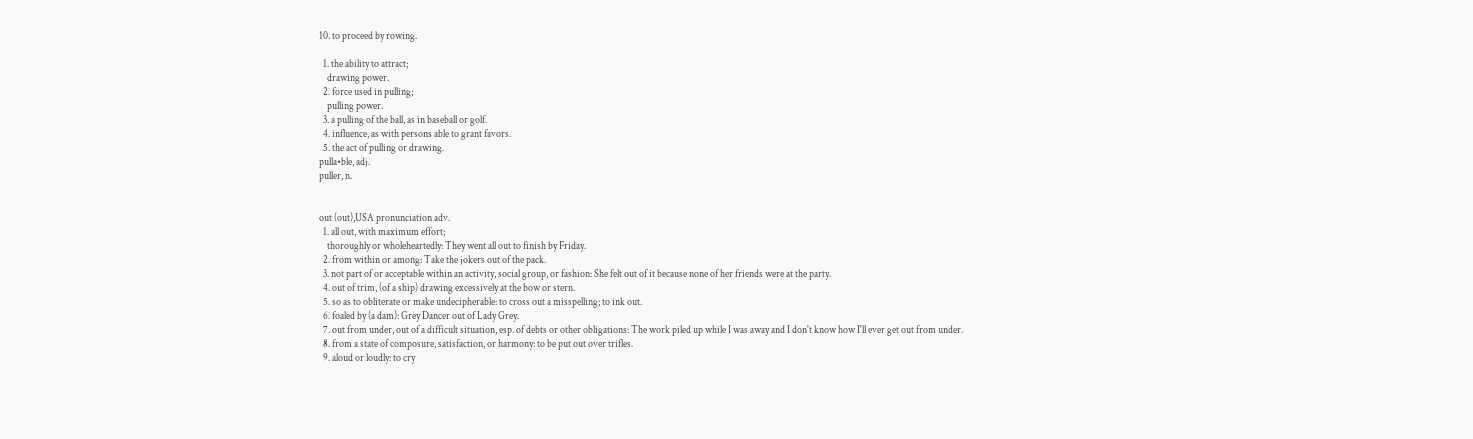10. to proceed by rowing.

  1. the ability to attract;
    drawing power.
  2. force used in pulling;
    pulling power.
  3. a pulling of the ball, as in baseball or golf.
  4. influence, as with persons able to grant favors.
  5. the act of pulling or drawing.
pulla•ble, adj.
puller, n.


out (out),USA pronunciation adv.
  1. all out, with maximum effort;
    thoroughly or wholeheartedly: They went all out to finish by Friday.
  2. from within or among: Take the jokers out of the pack.
  3. not part of or acceptable within an activity, social group, or fashion: She felt out of it because none of her friends were at the party.
  4. out of trim, (of a ship) drawing excessively at the bow or stern.
  5. so as to obliterate or make undecipherable: to cross out a misspelling; to ink out.
  6. foaled by (a dam): Grey Dancer out of Lady Grey.
  7. out from under, out of a difficult situation, esp. of debts or other obligations: The work piled up while I was away and I don't know how I'll ever get out from under.
  8. from a state of composure, satisfaction, or harmony: to be put out over trifles.
  9. aloud or loudly: to cry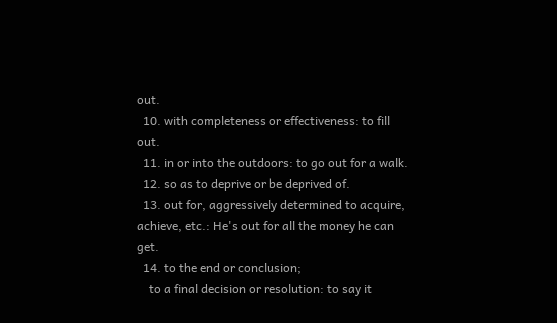out.
  10. with completeness or effectiveness: to fill out.
  11. in or into the outdoors: to go out for a walk.
  12. so as to deprive or be deprived of.
  13. out for, aggressively determined to acquire, achieve, etc.: He's out for all the money he can get.
  14. to the end or conclusion;
    to a final decision or resolution: to say it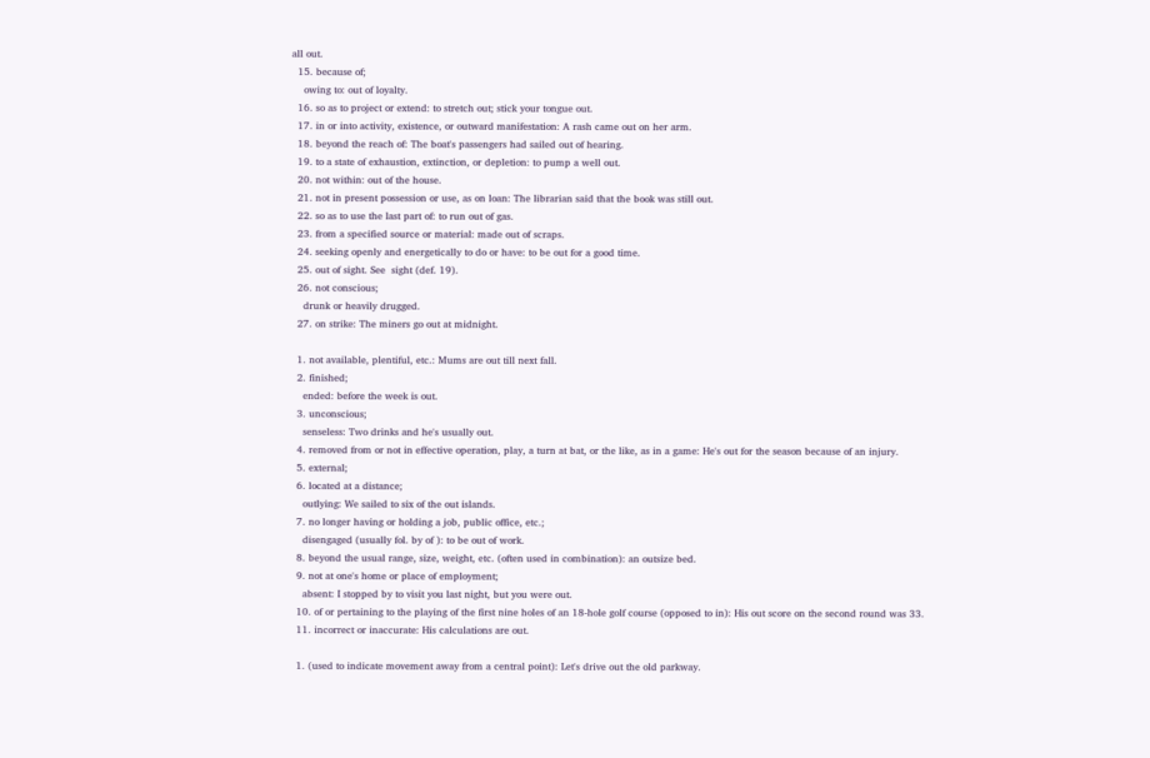all out.
  15. because of;
    owing to: out of loyalty.
  16. so as to project or extend: to stretch out; stick your tongue out.
  17. in or into activity, existence, or outward manifestation: A rash came out on her arm.
  18. beyond the reach of: The boat's passengers had sailed out of hearing.
  19. to a state of exhaustion, extinction, or depletion: to pump a well out.
  20. not within: out of the house.
  21. not in present possession or use, as on loan: The librarian said that the book was still out.
  22. so as to use the last part of: to run out of gas.
  23. from a specified source or material: made out of scraps.
  24. seeking openly and energetically to do or have: to be out for a good time.
  25. out of sight. See  sight (def. 19).
  26. not conscious;
    drunk or heavily drugged.
  27. on strike: The miners go out at midnight.

  1. not available, plentiful, etc.: Mums are out till next fall.
  2. finished;
    ended: before the week is out.
  3. unconscious;
    senseless: Two drinks and he's usually out.
  4. removed from or not in effective operation, play, a turn at bat, or the like, as in a game: He's out for the season because of an injury.
  5. external;
  6. located at a distance;
    outlying: We sailed to six of the out islands.
  7. no longer having or holding a job, public office, etc.;
    disengaged (usually fol. by of ): to be out of work.
  8. beyond the usual range, size, weight, etc. (often used in combination): an outsize bed.
  9. not at one's home or place of employment;
    absent: I stopped by to visit you last night, but you were out.
  10. of or pertaining to the playing of the first nine holes of an 18-hole golf course (opposed to in): His out score on the second round was 33.
  11. incorrect or inaccurate: His calculations are out.

  1. (used to indicate movement away from a central point): Let's drive out the old parkway.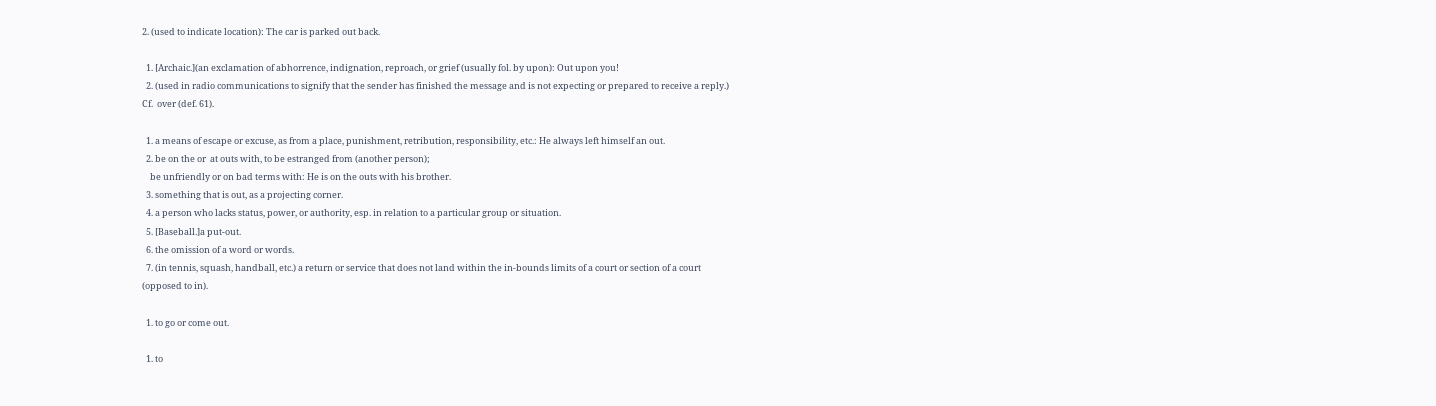2. (used to indicate location): The car is parked out back.

  1. [Archaic.](an exclamation of abhorrence, indignation, reproach, or grief (usually fol. by upon): Out upon you!
  2. (used in radio communications to signify that the sender has finished the message and is not expecting or prepared to receive a reply.) Cf.  over (def. 61).

  1. a means of escape or excuse, as from a place, punishment, retribution, responsibility, etc.: He always left himself an out.
  2. be on the or  at outs with, to be estranged from (another person);
    be unfriendly or on bad terms with: He is on the outs with his brother.
  3. something that is out, as a projecting corner.
  4. a person who lacks status, power, or authority, esp. in relation to a particular group or situation.
  5. [Baseball.]a put-out.
  6. the omission of a word or words.
  7. (in tennis, squash, handball, etc.) a return or service that does not land within the in-bounds limits of a court or section of a court (opposed to in).

  1. to go or come out.

  1. to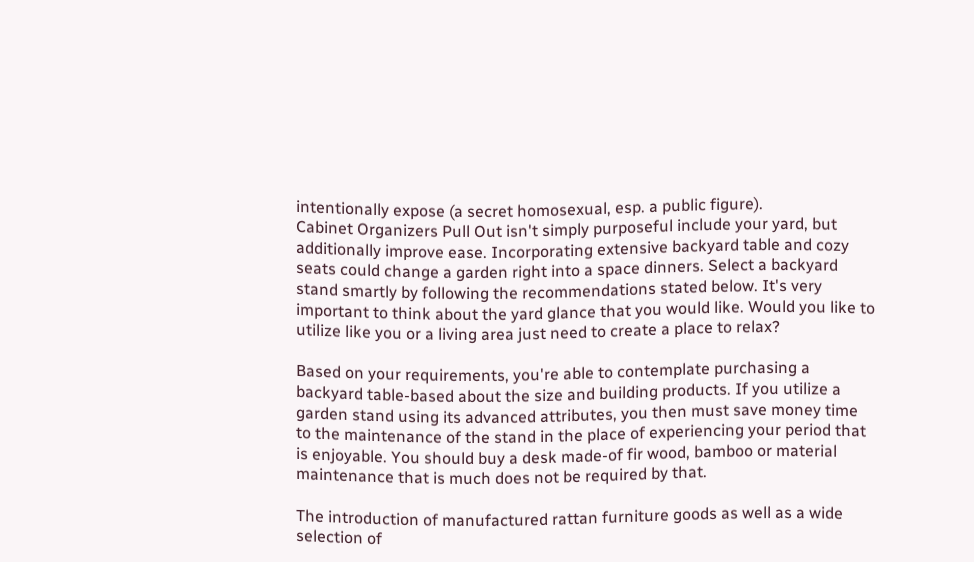intentionally expose (a secret homosexual, esp. a public figure).
Cabinet Organizers Pull Out isn't simply purposeful include your yard, but additionally improve ease. Incorporating extensive backyard table and cozy seats could change a garden right into a space dinners. Select a backyard stand smartly by following the recommendations stated below. It's very important to think about the yard glance that you would like. Would you like to utilize like you or a living area just need to create a place to relax?

Based on your requirements, you're able to contemplate purchasing a backyard table-based about the size and building products. If you utilize a garden stand using its advanced attributes, you then must save money time to the maintenance of the stand in the place of experiencing your period that is enjoyable. You should buy a desk made-of fir wood, bamboo or material maintenance that is much does not be required by that.

The introduction of manufactured rattan furniture goods as well as a wide selection of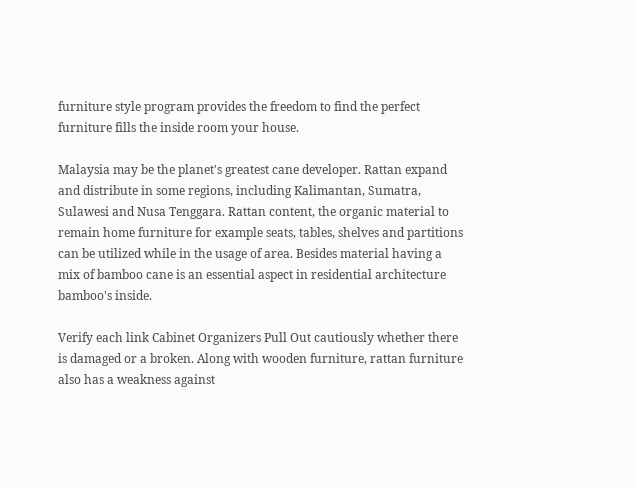furniture style program provides the freedom to find the perfect furniture fills the inside room your house.

Malaysia may be the planet's greatest cane developer. Rattan expand and distribute in some regions, including Kalimantan, Sumatra, Sulawesi and Nusa Tenggara. Rattan content, the organic material to remain home furniture for example seats, tables, shelves and partitions can be utilized while in the usage of area. Besides material having a mix of bamboo cane is an essential aspect in residential architecture bamboo's inside.

Verify each link Cabinet Organizers Pull Out cautiously whether there is damaged or a broken. Along with wooden furniture, rattan furniture also has a weakness against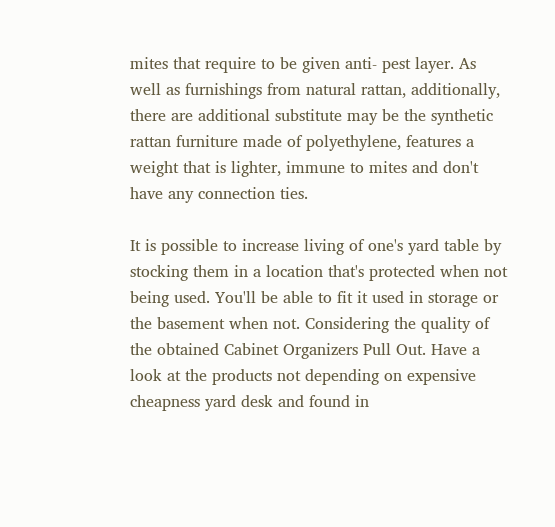mites that require to be given anti- pest layer. As well as furnishings from natural rattan, additionally, there are additional substitute may be the synthetic rattan furniture made of polyethylene, features a weight that is lighter, immune to mites and don't have any connection ties.

It is possible to increase living of one's yard table by stocking them in a location that's protected when not being used. You'll be able to fit it used in storage or the basement when not. Considering the quality of the obtained Cabinet Organizers Pull Out. Have a look at the products not depending on expensive cheapness yard desk and found in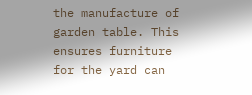the manufacture of garden table. This ensures furniture for the yard can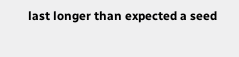last longer than expected a seed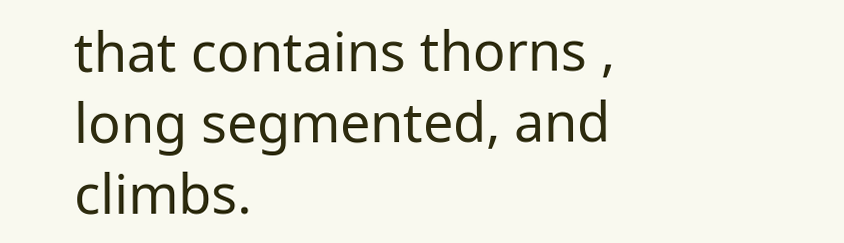that contains thorns , long segmented, and climbs.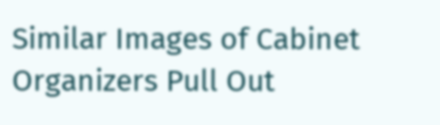Similar Images of Cabinet Organizers Pull Out